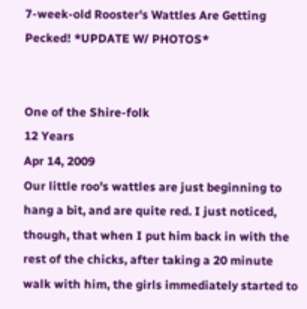7-week-old Rooster's Wattles Are Getting Pecked! *UPDATE W/ PHOTOS*


One of the Shire-folk
12 Years
Apr 14, 2009
Our little roo's wattles are just beginning to hang a bit, and are quite red. I just noticed, though, that when I put him back in with the rest of the chicks, after taking a 20 minute walk with him, the girls immediately started to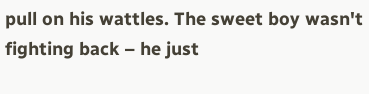pull on his wattles. The sweet boy wasn't fighting back – he just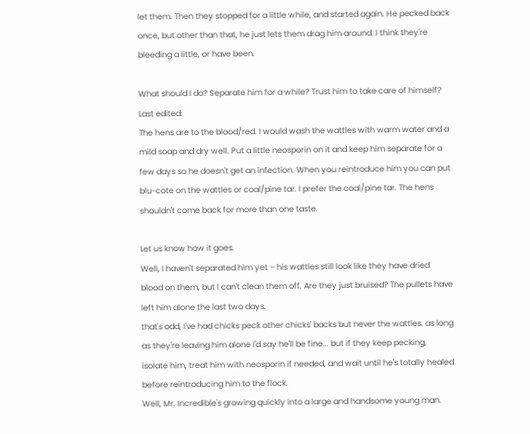let them. Then they stopped for a little while, and started again. He pecked back once, but other than that, he just lets them drag him around. I think they're bleeding a little, or have been.

What should I do? Separate him for a while? Trust him to take care of himself?
Last edited:
The hens are to the blood/red. I would wash the wattles with warm water and a mild soap and dry well. Put a little neosporin on it and keep him separate for a few days so he doesn't get an infection. When you reintroduce him you can put blu-cote on the wattles or coal/pine tar. I prefer the coal/pine tar. The hens shouldn't come back for more than one taste.

Let us know how it goes.
Well, I haven't separated him yet – his wattles still look like they have dried blood on them, but I can't clean them off. Are they just bruised? The pullets have left him alone the last two days.
that's odd, I've had chicks peck other chicks' backs but never the wattles. as long as they're leaving him alone I'd say he'll be fine... but if they keep pecking, isolate him, treat him with neosporin if needed, and wait until he's totally healed before reintroducing him to the flock.
Well, Mr. Incredible's growing quickly into a large and handsome young man.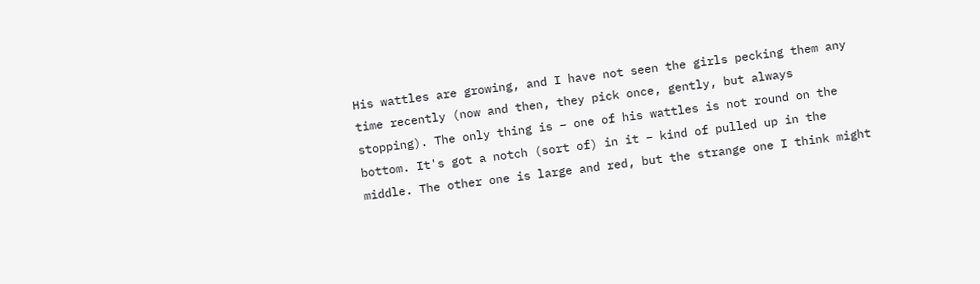His wattles are growing, and I have not seen the girls pecking them any time recently (now and then, they pick once, gently, but always stopping). The only thing is – one of his wattles is not round on the bottom. It's got a notch (sort of) in it – kind of pulled up in the middle. The other one is large and red, but the strange one I think might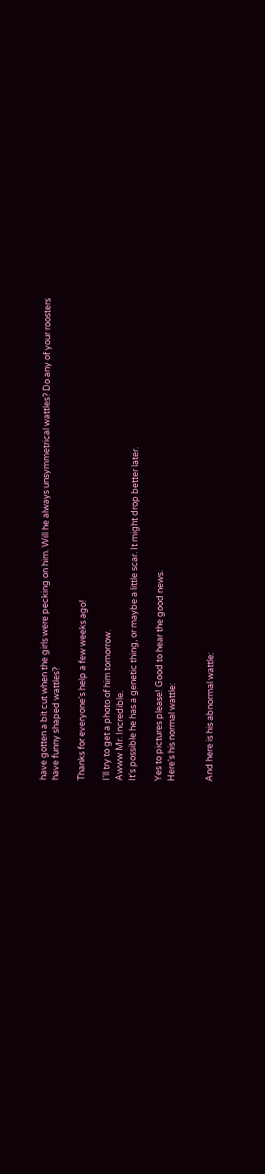have gotten a bit cut when the girls were pecking on him. Will he always unsymmetrical wattles? Do any of your roosters have funny shaped wattles?

Thanks for everyone's help a few weeks ago!

I'll try to get a photo of him tomorrow.
Awww Mr. Incredible.
It's possible he has a genetic thing, or maybe a little scar. It might drop better later.

Yes to pictures please! Good to hear the good news.
Here's his normal wattle:


And here is his abnormal wattle: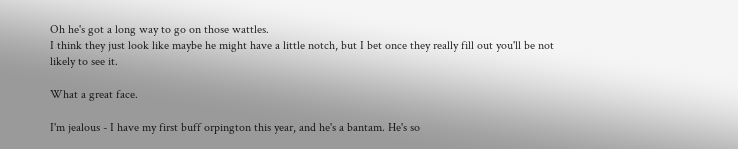Oh he's got a long way to go on those wattles.
I think they just look like maybe he might have a little notch, but I bet once they really fill out you'll be not likely to see it.

What a great face.

I'm jealous - I have my first buff orpington this year, and he's a bantam. He's so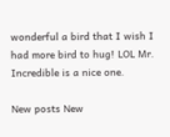wonderful a bird that I wish I had more bird to hug! LOL Mr. Incredible is a nice one.

New posts New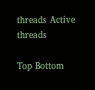threads Active threads

Top Bottom